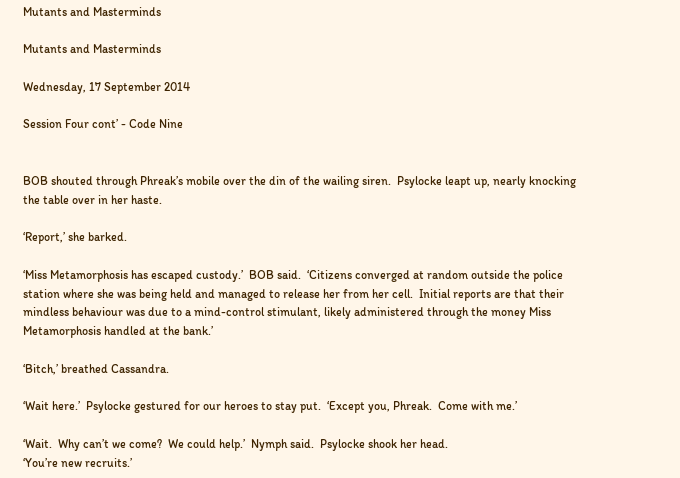Mutants and Masterminds

Mutants and Masterminds

Wednesday, 17 September 2014

Session Four cont’ - Code Nine


BOB shouted through Phreak’s mobile over the din of the wailing siren.  Psylocke leapt up, nearly knocking the table over in her haste.

‘Report,’ she barked.

‘Miss Metamorphosis has escaped custody.’  BOB said.  ‘Citizens converged at random outside the police station where she was being held and managed to release her from her cell.  Initial reports are that their mindless behaviour was due to a mind-control stimulant, likely administered through the money Miss Metamorphosis handled at the bank.’

‘Bitch,’ breathed Cassandra.

‘Wait here.’  Psylocke gestured for our heroes to stay put.  ‘Except you, Phreak.  Come with me.’

‘Wait.  Why can’t we come?  We could help.’  Nymph said.  Psylocke shook her head.
‘You’re new recruits.’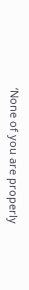‘None of you are properly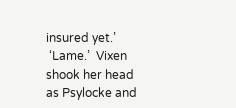insured yet.’
 ‘Lame.’  Vixen shook her head as Psylocke and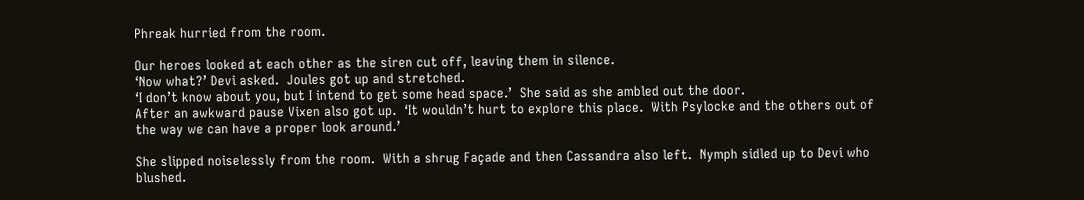Phreak hurried from the room.

Our heroes looked at each other as the siren cut off, leaving them in silence.
‘Now what?’ Devi asked.  Joules got up and stretched.
‘I don’t know about you, but I intend to get some head space.’  She said as she ambled out the door.
After an awkward pause Vixen also got up.  ‘It wouldn’t hurt to explore this place.  With Psylocke and the others out of the way we can have a proper look around.’

She slipped noiselessly from the room.  With a shrug Façade and then Cassandra also left.  Nymph sidled up to Devi who blushed.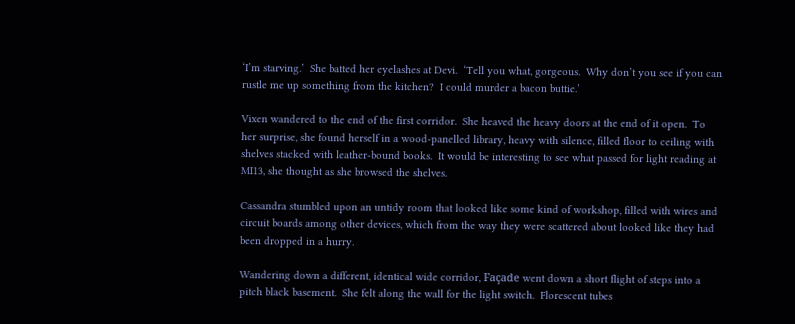‘I’m starving.’  She batted her eyelashes at Devi.  ‘Tell you what, gorgeous.  Why don’t you see if you can rustle me up something from the kitchen?  I could murder a bacon buttie.’

Vixen wandered to the end of the first corridor.  She heaved the heavy doors at the end of it open.  To her surprise, she found herself in a wood-panelled library, heavy with silence, filled floor to ceiling with shelves stacked with leather-bound books.  It would be interesting to see what passed for light reading at MI13, she thought as she browsed the shelves.

Cassandra stumbled upon an untidy room that looked like some kind of workshop, filled with wires and circuit boards among other devices, which from the way they were scattered about looked like they had been dropped in a hurry.

Wandering down a different, identical wide corridor, Façade went down a short flight of steps into a pitch black basement.  She felt along the wall for the light switch.  Florescent tubes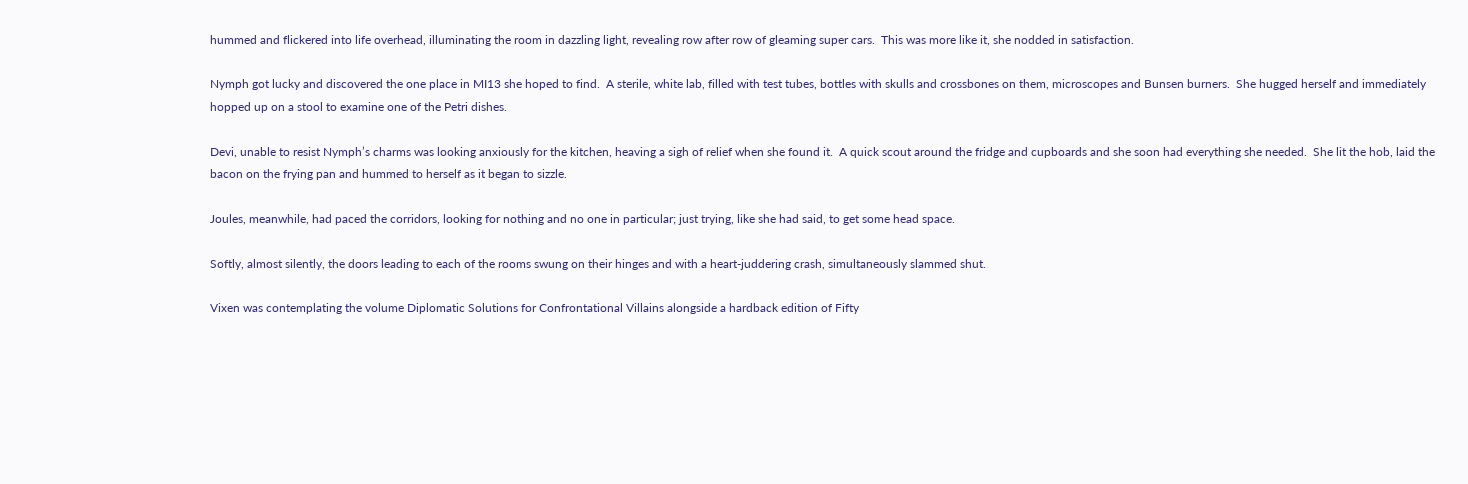hummed and flickered into life overhead, illuminating the room in dazzling light, revealing row after row of gleaming super cars.  This was more like it, she nodded in satisfaction.

Nymph got lucky and discovered the one place in MI13 she hoped to find.  A sterile, white lab, filled with test tubes, bottles with skulls and crossbones on them, microscopes and Bunsen burners.  She hugged herself and immediately hopped up on a stool to examine one of the Petri dishes.

Devi, unable to resist Nymph’s charms was looking anxiously for the kitchen, heaving a sigh of relief when she found it.  A quick scout around the fridge and cupboards and she soon had everything she needed.  She lit the hob, laid the bacon on the frying pan and hummed to herself as it began to sizzle.

Joules, meanwhile, had paced the corridors, looking for nothing and no one in particular; just trying, like she had said, to get some head space.

Softly, almost silently, the doors leading to each of the rooms swung on their hinges and with a heart-juddering crash, simultaneously slammed shut.

Vixen was contemplating the volume Diplomatic Solutions for Confrontational Villains alongside a hardback edition of Fifty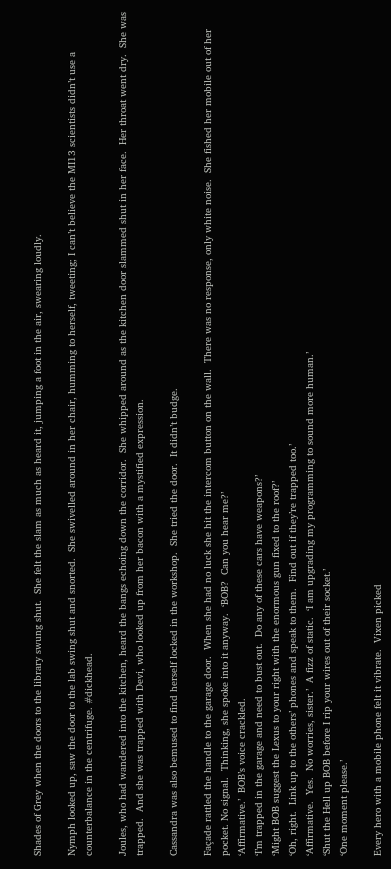Shades of Grey when the doors to the library swung shut.  She felt the slam as much as heard it, jumping a foot in the air, swearing loudly.

Nymph looked up, saw the door to the lab swing shut and snorted.  She swivelled around in her chair, humming to herself, tweeting; I can’t believe the MI13 scientists didn’t use a counterbalance in the centrifuge. #dickhead.

Joules, who had wandered into the kitchen, heard the bangs echoing down the corridor.  She whipped around as the kitchen door slammed shut in her face.  Her throat went dry.  She was trapped.  And she was trapped with Devi, who looked up from her bacon with a mystified expression.

Cassandra was also bemused to find herself locked in the workshop.  She tried the door.  It didn’t budge.

Façade rattled the handle to the garage door.  When she had no luck she hit the intercom button on the wall.  There was no response, only white noise.  She fished her mobile out of her pocket. No signal.  Thinking, she spoke into it anyway.  ‘BOB?  Can you hear me?’
‘Affirmative.’  BOB’s voice crackled.
‘I’m trapped in the garage and need to bust out.  Do any of these cars have weapons?’
‘Might BOB suggest the Lexus to your right with the enormous gun fixed to the roof?’
‘Oh, right.  Link up to the others’ phones and speak to them.  Find out if they’re trapped too.’
‘Affirmative.  Yes.  No worries, sister.’  A fizz of static.  ‘I am upgrading my programming to sound more human.’
‘Shut the Hell up BOB before I rip your wires out of their socket.’
‘One moment please.’

Every hero with a mobile phone felt it vibrate.  Vixen picked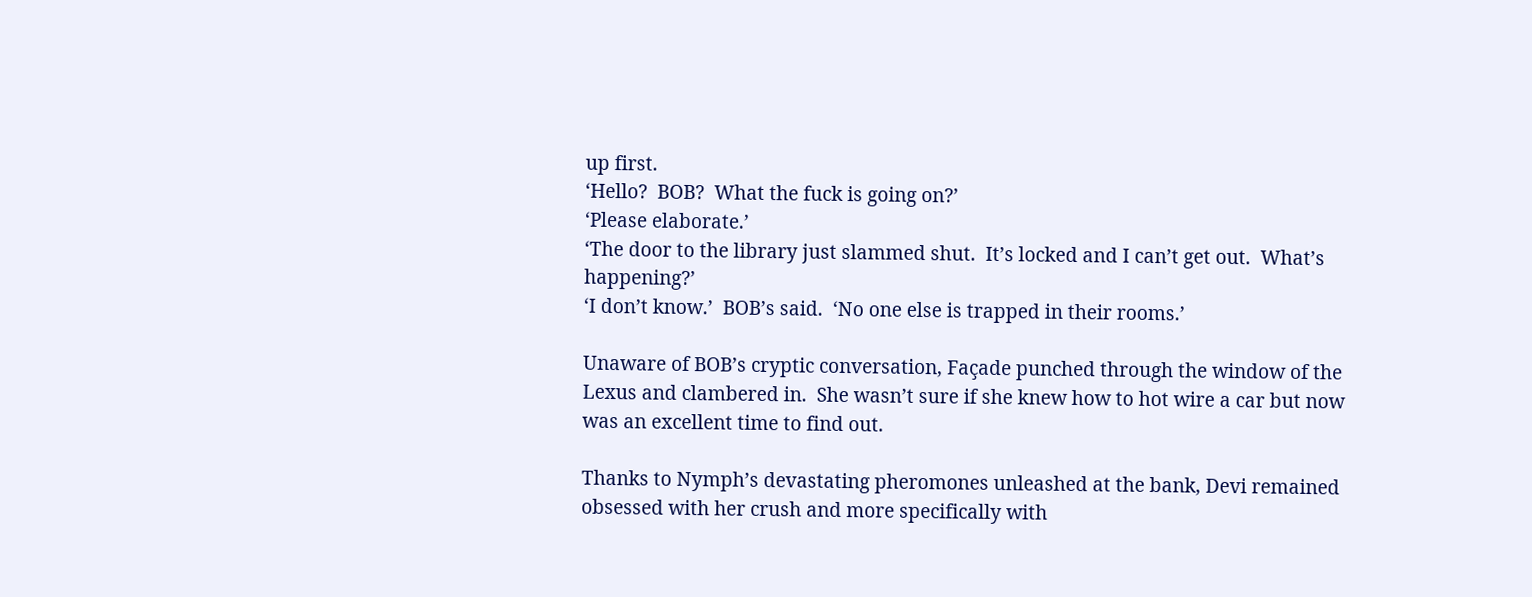up first.
‘Hello?  BOB?  What the fuck is going on?’
‘Please elaborate.’
‘The door to the library just slammed shut.  It’s locked and I can’t get out.  What’s happening?’
‘I don’t know.’  BOB’s said.  ‘No one else is trapped in their rooms.’

Unaware of BOB’s cryptic conversation, Façade punched through the window of the Lexus and clambered in.  She wasn’t sure if she knew how to hot wire a car but now was an excellent time to find out.

Thanks to Nymph’s devastating pheromones unleashed at the bank, Devi remained obsessed with her crush and more specifically with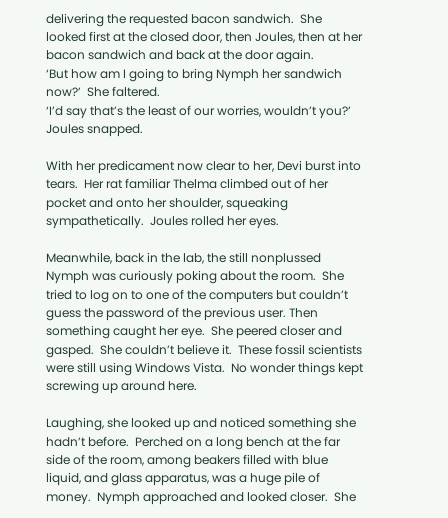delivering the requested bacon sandwich.  She looked first at the closed door, then Joules, then at her bacon sandwich and back at the door again.
‘But how am I going to bring Nymph her sandwich now?’  She faltered.
‘I’d say that’s the least of our worries, wouldn’t you?’  Joules snapped.

With her predicament now clear to her, Devi burst into tears.  Her rat familiar Thelma climbed out of her pocket and onto her shoulder, squeaking sympathetically.  Joules rolled her eyes.

Meanwhile, back in the lab, the still nonplussed Nymph was curiously poking about the room.  She tried to log on to one of the computers but couldn’t guess the password of the previous user. Then something caught her eye.  She peered closer and gasped.  She couldn’t believe it.  These fossil scientists were still using Windows Vista.  No wonder things kept screwing up around here.

Laughing, she looked up and noticed something she hadn’t before.  Perched on a long bench at the far side of the room, among beakers filled with blue liquid, and glass apparatus, was a huge pile of money.  Nymph approached and looked closer.  She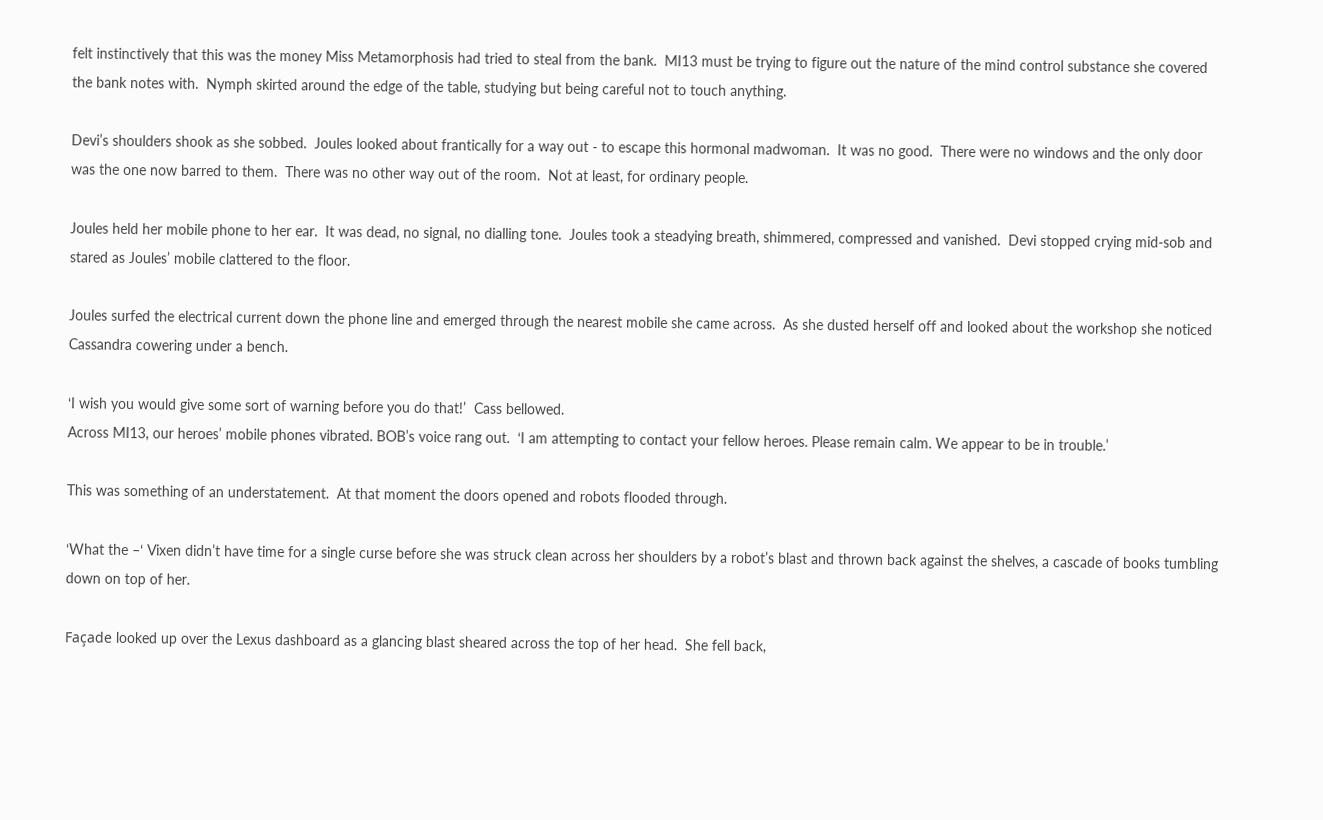felt instinctively that this was the money Miss Metamorphosis had tried to steal from the bank.  MI13 must be trying to figure out the nature of the mind control substance she covered the bank notes with.  Nymph skirted around the edge of the table, studying but being careful not to touch anything.

Devi’s shoulders shook as she sobbed.  Joules looked about frantically for a way out - to escape this hormonal madwoman.  It was no good.  There were no windows and the only door was the one now barred to them.  There was no other way out of the room.  Not at least, for ordinary people.

Joules held her mobile phone to her ear.  It was dead, no signal, no dialling tone.  Joules took a steadying breath, shimmered, compressed and vanished.  Devi stopped crying mid-sob and stared as Joules’ mobile clattered to the floor.

Joules surfed the electrical current down the phone line and emerged through the nearest mobile she came across.  As she dusted herself off and looked about the workshop she noticed Cassandra cowering under a bench.

‘I wish you would give some sort of warning before you do that!’  Cass bellowed.
Across MI13, our heroes’ mobile phones vibrated. BOB’s voice rang out.  ‘I am attempting to contact your fellow heroes. Please remain calm. We appear to be in trouble.’

This was something of an understatement.  At that moment the doors opened and robots flooded through.

‘What the –‘ Vixen didn’t have time for a single curse before she was struck clean across her shoulders by a robot’s blast and thrown back against the shelves, a cascade of books tumbling down on top of her.

Façade looked up over the Lexus dashboard as a glancing blast sheared across the top of her head.  She fell back,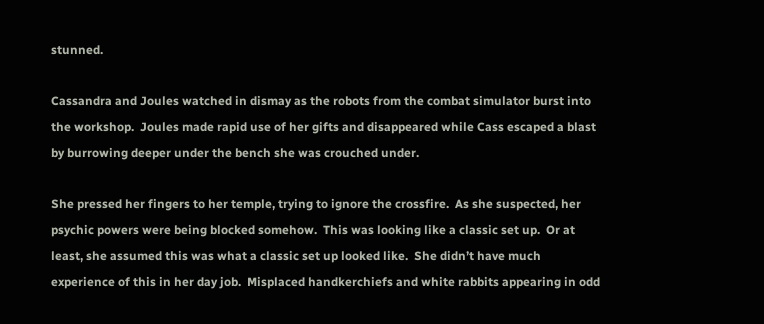stunned.

Cassandra and Joules watched in dismay as the robots from the combat simulator burst into the workshop.  Joules made rapid use of her gifts and disappeared while Cass escaped a blast by burrowing deeper under the bench she was crouched under.

She pressed her fingers to her temple, trying to ignore the crossfire.  As she suspected, her psychic powers were being blocked somehow.  This was looking like a classic set up.  Or at least, she assumed this was what a classic set up looked like.  She didn’t have much experience of this in her day job.  Misplaced handkerchiefs and white rabbits appearing in odd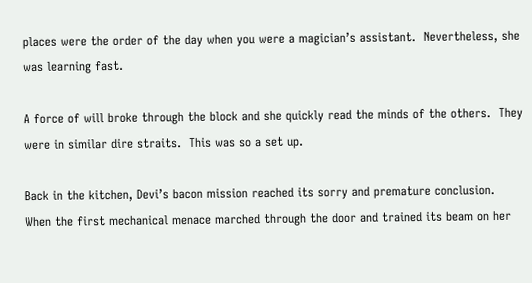places were the order of the day when you were a magician’s assistant.  Nevertheless, she was learning fast.

A force of will broke through the block and she quickly read the minds of the others.  They were in similar dire straits.  This was so a set up.

Back in the kitchen, Devi’s bacon mission reached its sorry and premature conclusion.  When the first mechanical menace marched through the door and trained its beam on her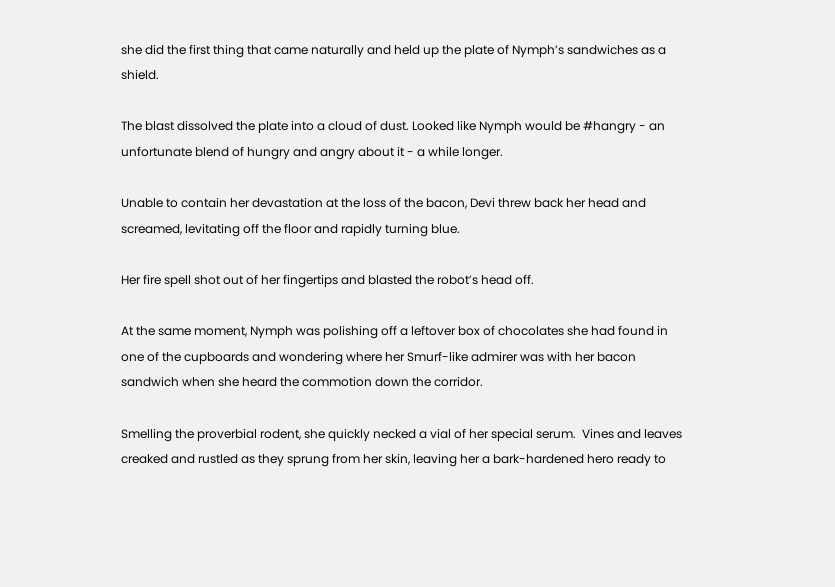she did the first thing that came naturally and held up the plate of Nymph’s sandwiches as a shield.

The blast dissolved the plate into a cloud of dust. Looked like Nymph would be #hangry - an unfortunate blend of hungry and angry about it - a while longer.

Unable to contain her devastation at the loss of the bacon, Devi threw back her head and screamed, levitating off the floor and rapidly turning blue.

Her fire spell shot out of her fingertips and blasted the robot’s head off.

At the same moment, Nymph was polishing off a leftover box of chocolates she had found in one of the cupboards and wondering where her Smurf-like admirer was with her bacon sandwich when she heard the commotion down the corridor.

Smelling the proverbial rodent, she quickly necked a vial of her special serum.  Vines and leaves creaked and rustled as they sprung from her skin, leaving her a bark-hardened hero ready to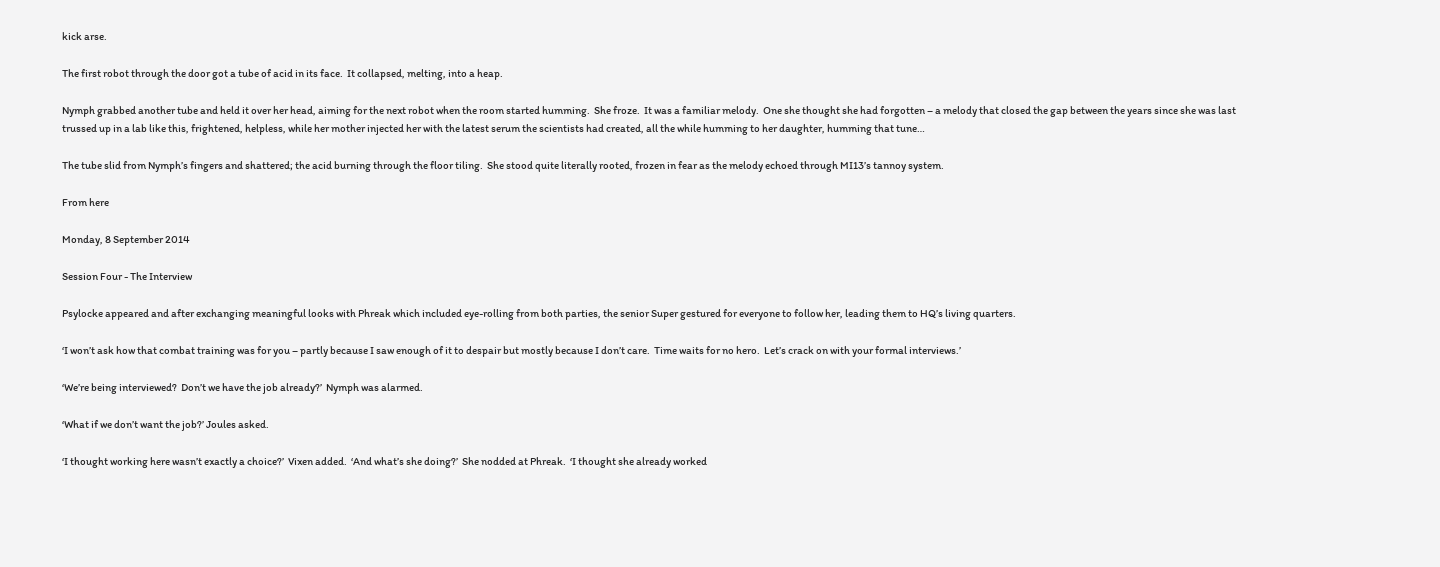kick arse.

The first robot through the door got a tube of acid in its face.  It collapsed, melting, into a heap.

Nymph grabbed another tube and held it over her head, aiming for the next robot when the room started humming.  She froze.  It was a familiar melody.  One she thought she had forgotten – a melody that closed the gap between the years since she was last trussed up in a lab like this, frightened, helpless, while her mother injected her with the latest serum the scientists had created, all the while humming to her daughter, humming that tune…

The tube slid from Nymph’s fingers and shattered; the acid burning through the floor tiling.  She stood quite literally rooted, frozen in fear as the melody echoed through MI13’s tannoy system.

From here

Monday, 8 September 2014

Session Four - The Interview

Psylocke appeared and after exchanging meaningful looks with Phreak which included eye-rolling from both parties, the senior Super gestured for everyone to follow her, leading them to HQ’s living quarters.

‘I won’t ask how that combat training was for you – partly because I saw enough of it to despair but mostly because I don’t care.  Time waits for no hero.  Let’s crack on with your formal interviews.’

‘We’re being interviewed?  Don’t we have the job already?’  Nymph was alarmed.

‘What if we don’t want the job?’ Joules asked.

‘I thought working here wasn’t exactly a choice?’  Vixen added.  ‘And what’s she doing?’  She nodded at Phreak.  ‘I thought she already worked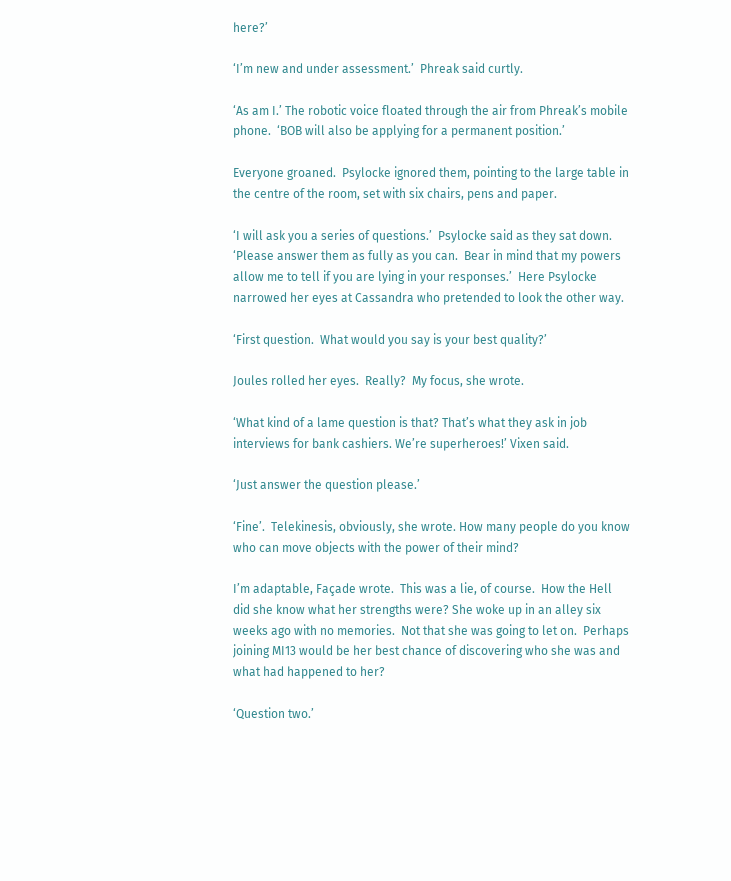here?’

‘I’m new and under assessment.’  Phreak said curtly.

‘As am I.’ The robotic voice floated through the air from Phreak’s mobile phone.  ‘BOB will also be applying for a permanent position.’

Everyone groaned.  Psylocke ignored them, pointing to the large table in the centre of the room, set with six chairs, pens and paper.

‘I will ask you a series of questions.’  Psylocke said as they sat down.  ‘Please answer them as fully as you can.  Bear in mind that my powers allow me to tell if you are lying in your responses.’  Here Psylocke narrowed her eyes at Cassandra who pretended to look the other way.

‘First question.  What would you say is your best quality?’

Joules rolled her eyes.  Really?  My focus, she wrote.

‘What kind of a lame question is that? That’s what they ask in job interviews for bank cashiers. We’re superheroes!’ Vixen said.

‘Just answer the question please.’

‘Fine’.  Telekinesis, obviously, she wrote. How many people do you know who can move objects with the power of their mind?

I’m adaptable, Façade wrote.  This was a lie, of course.  How the Hell did she know what her strengths were? She woke up in an alley six weeks ago with no memories.  Not that she was going to let on.  Perhaps joining MI13 would be her best chance of discovering who she was and what had happened to her?

‘Question two.’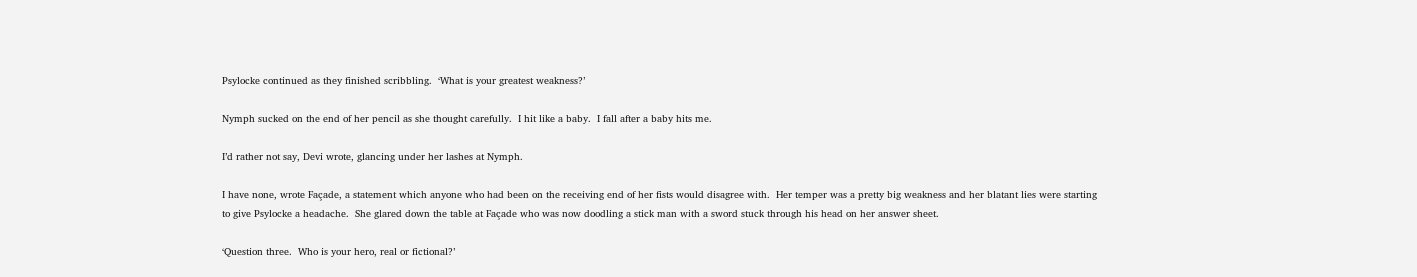Psylocke continued as they finished scribbling.  ‘What is your greatest weakness?’

Nymph sucked on the end of her pencil as she thought carefully.  I hit like a baby.  I fall after a baby hits me.

I’d rather not say, Devi wrote, glancing under her lashes at Nymph.

I have none, wrote Façade, a statement which anyone who had been on the receiving end of her fists would disagree with.  Her temper was a pretty big weakness and her blatant lies were starting to give Psylocke a headache.  She glared down the table at Façade who was now doodling a stick man with a sword stuck through his head on her answer sheet.

‘Question three.  Who is your hero, real or fictional?’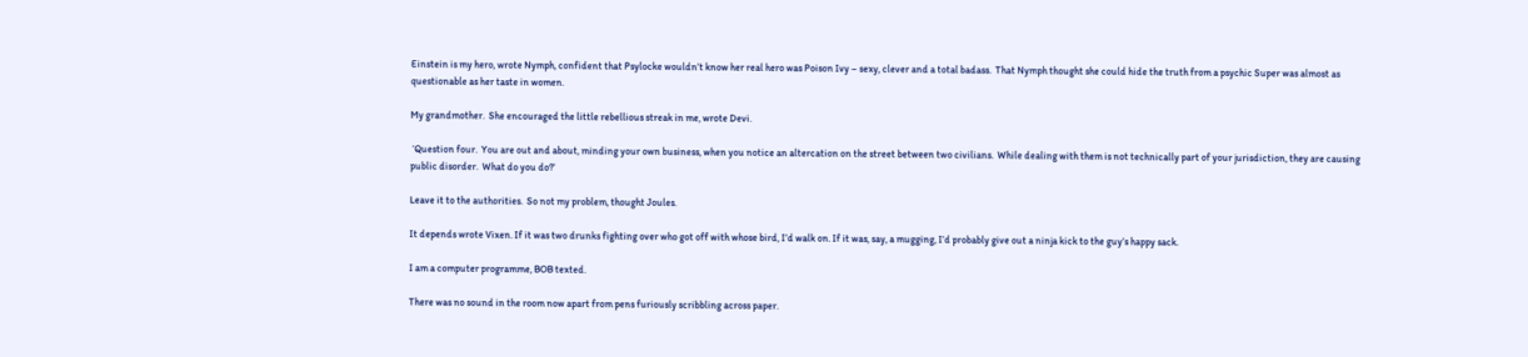Einstein is my hero, wrote Nymph, confident that Psylocke wouldn’t know her real hero was Poison Ivy – sexy, clever and a total badass.  That Nymph thought she could hide the truth from a psychic Super was almost as questionable as her taste in women.

My grandmother.  She encouraged the little rebellious streak in me, wrote Devi.

 ‘Question four.  You are out and about, minding your own business, when you notice an altercation on the street between two civilians.  While dealing with them is not technically part of your jurisdiction, they are causing public disorder.  What do you do?’

Leave it to the authorities.  So not my problem, thought Joules.

It depends wrote Vixen. If it was two drunks fighting over who got off with whose bird, I’d walk on. If it was, say, a mugging, I’d probably give out a ninja kick to the guy’s happy sack.

I am a computer programme, BOB texted.

There was no sound in the room now apart from pens furiously scribbling across paper.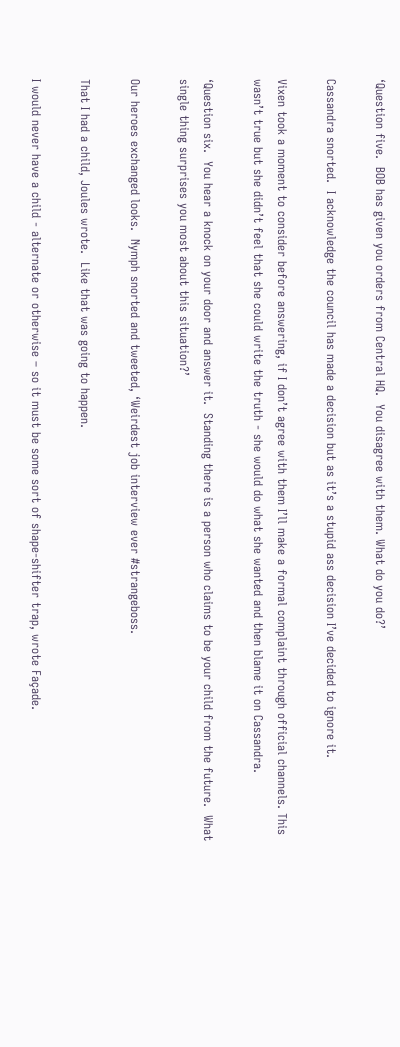‘Question five.  BOB has given you orders from Central HQ.  You disagree with them. What do you do?’

Cassandra snorted.  I acknowledge the council has made a decision but as it’s a stupid ass decision I’ve decided to ignore it.

Vixen took a moment to consider before answering, if I don’t agree with them I’ll make a formal complaint through official channels. This wasn’t true but she didn’t feel that she could write the truth - she would do what she wanted and then blame it on Cassandra.

‘Question six.  You hear a knock on your door and answer it.  Standing there is a person who claims to be your child from the future.  What single thing surprises you most about this situation?’

Our heroes exchanged looks.  Nymph snorted and tweeted, ‘Weirdest job interview ever #strangeboss.

That I had a child, Joules wrote.  Like that was going to happen.

I would never have a child - alternate or otherwise – so it must be some sort of shape-shifter trap, wrote Façade.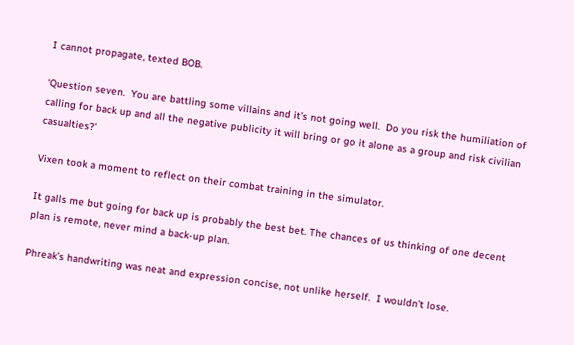I cannot propagate, texted BOB.

‘Question seven.  You are battling some villains and it’s not going well.  Do you risk the humiliation of calling for back up and all the negative publicity it will bring or go it alone as a group and risk civilian casualties?’

Vixen took a moment to reflect on their combat training in the simulator.

It galls me but going for back up is probably the best bet. The chances of us thinking of one decent plan is remote, never mind a back-up plan.

Phreak’s handwriting was neat and expression concise, not unlike herself.  I wouldn’t lose.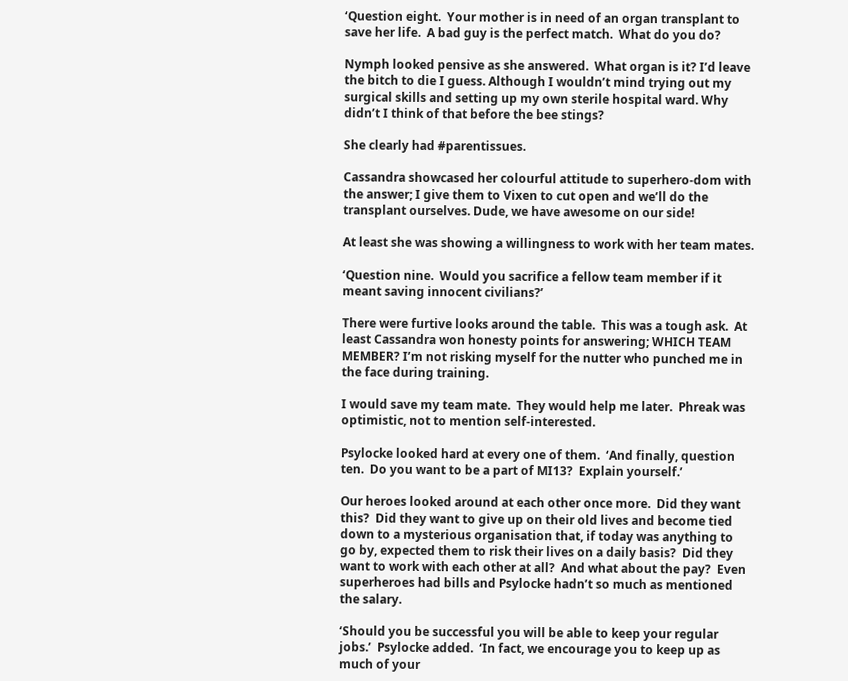‘Question eight.  Your mother is in need of an organ transplant to save her life.  A bad guy is the perfect match.  What do you do?

Nymph looked pensive as she answered.  What organ is it? I’d leave the bitch to die I guess. Although I wouldn’t mind trying out my surgical skills and setting up my own sterile hospital ward. Why didn’t I think of that before the bee stings?

She clearly had #parentissues.

Cassandra showcased her colourful attitude to superhero-dom with the answer; I give them to Vixen to cut open and we’ll do the transplant ourselves. Dude, we have awesome on our side!

At least she was showing a willingness to work with her team mates.

‘Question nine.  Would you sacrifice a fellow team member if it meant saving innocent civilians?’

There were furtive looks around the table.  This was a tough ask.  At least Cassandra won honesty points for answering; WHICH TEAM MEMBER? I’m not risking myself for the nutter who punched me in the face during training.

I would save my team mate.  They would help me later.  Phreak was optimistic, not to mention self-interested.

Psylocke looked hard at every one of them.  ‘And finally, question ten.  Do you want to be a part of MI13?  Explain yourself.’

Our heroes looked around at each other once more.  Did they want this?  Did they want to give up on their old lives and become tied down to a mysterious organisation that, if today was anything to go by, expected them to risk their lives on a daily basis?  Did they want to work with each other at all?  And what about the pay?  Even superheroes had bills and Psylocke hadn’t so much as mentioned the salary.

‘Should you be successful you will be able to keep your regular jobs.’  Psylocke added.  ‘In fact, we encourage you to keep up as much of your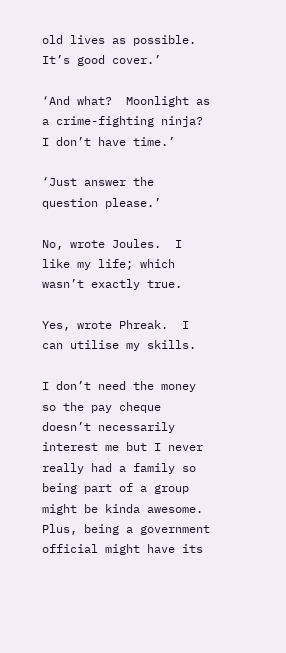old lives as possible.  It’s good cover.’

‘And what?  Moonlight as a crime-fighting ninja?  I don’t have time.’

‘Just answer the question please.’

No, wrote Joules.  I like my life; which wasn’t exactly true.

Yes, wrote Phreak.  I can utilise my skills.

I don’t need the money so the pay cheque doesn’t necessarily interest me but I never really had a family so being part of a group might be kinda awesome. Plus, being a government official might have its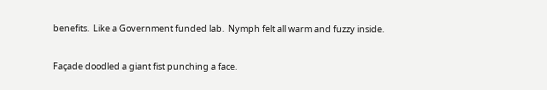benefits.  Like a Government funded lab.  Nymph felt all warm and fuzzy inside.

Façade doodled a giant fist punching a face.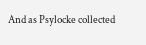And as Psylocke collected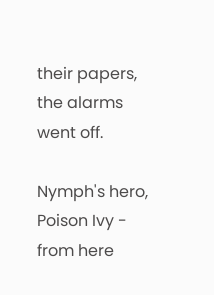their papers, the alarms went off.

Nymph's hero, Poison Ivy - from here